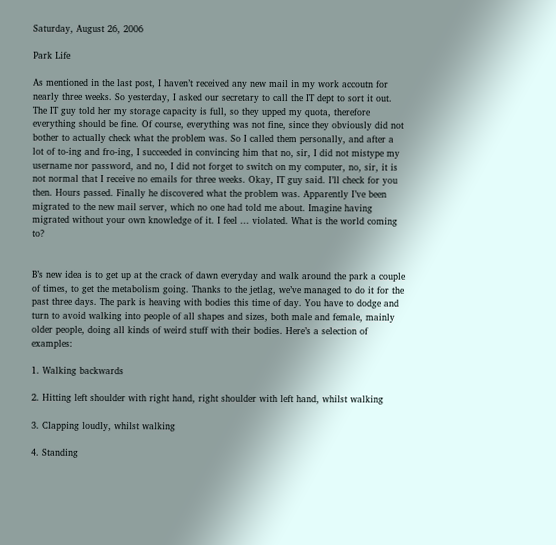Saturday, August 26, 2006

Park Life

As mentioned in the last post, I haven’t received any new mail in my work accoutn for nearly three weeks. So yesterday, I asked our secretary to call the IT dept to sort it out. The IT guy told her my storage capacity is full, so they upped my quota, therefore everything should be fine. Of course, everything was not fine, since they obviously did not bother to actually check what the problem was. So I called them personally, and after a lot of to-ing and fro-ing, I succeeded in convincing him that no, sir, I did not mistype my username nor password, and no, I did not forget to switch on my computer, no, sir, it is not normal that I receive no emails for three weeks. Okay, IT guy said. I’ll check for you then. Hours passed. Finally he discovered what the problem was. Apparently I’ve been migrated to the new mail server, which no one had told me about. Imagine having migrated without your own knowledge of it. I feel ... violated. What is the world coming to?


B’s new idea is to get up at the crack of dawn everyday and walk around the park a couple of times, to get the metabolism going. Thanks to the jetlag, we’ve managed to do it for the past three days. The park is heaving with bodies this time of day. You have to dodge and turn to avoid walking into people of all shapes and sizes, both male and female, mainly older people, doing all kinds of weird stuff with their bodies. Here’s a selection of examples:

1. Walking backwards

2. Hitting left shoulder with right hand, right shoulder with left hand, whilst walking

3. Clapping loudly, whilst walking

4. Standing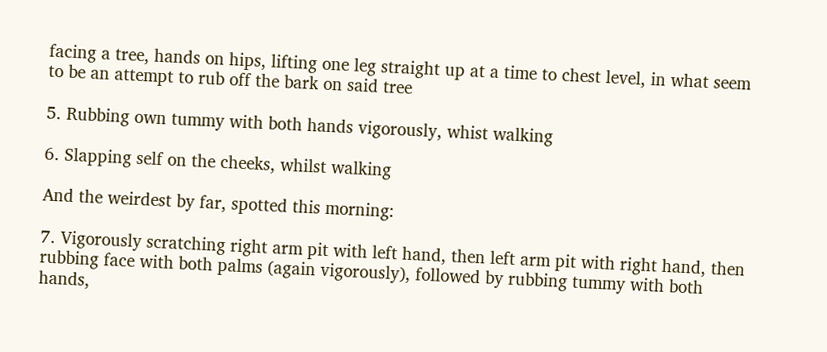facing a tree, hands on hips, lifting one leg straight up at a time to chest level, in what seem to be an attempt to rub off the bark on said tree

5. Rubbing own tummy with both hands vigorously, whist walking

6. Slapping self on the cheeks, whilst walking

And the weirdest by far, spotted this morning:

7. Vigorously scratching right arm pit with left hand, then left arm pit with right hand, then rubbing face with both palms (again vigorously), followed by rubbing tummy with both hands,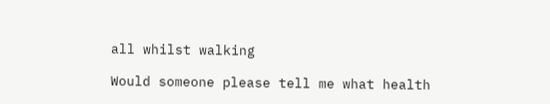all whilst walking

Would someone please tell me what health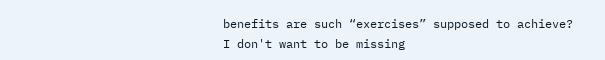benefits are such “exercises” supposed to achieve? I don't want to be missing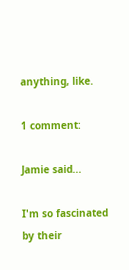anything, like.

1 comment:

Jamie said...

I'm so fascinated by their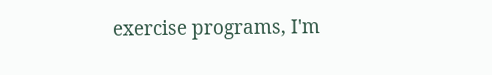exercise programs, I'm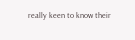really keen to know their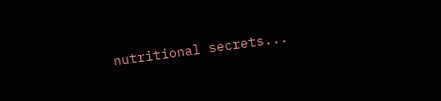nutritional secrets...